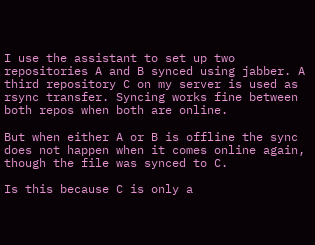I use the assistant to set up two repositories A and B synced using jabber. A third repository C on my server is used as rsync transfer. Syncing works fine between both repos when both are online.

But when either A or B is offline the sync does not happen when it comes online again, though the file was synced to C.

Is this because C is only a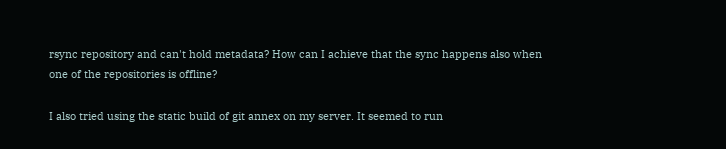rsync repository and can't hold metadata? How can I achieve that the sync happens also when one of the repositories is offline?

I also tried using the static build of git annex on my server. It seemed to run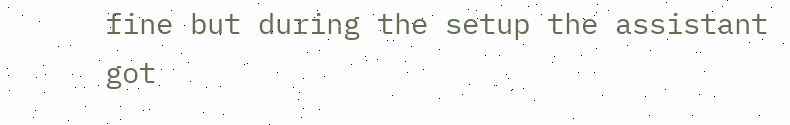fine but during the setup the assistant got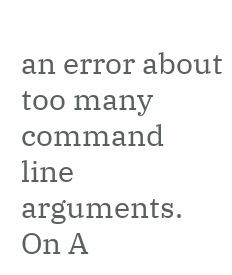an error about too many command line arguments. On A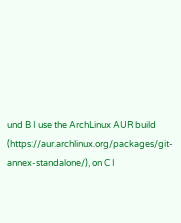und B I use the ArchLinux AUR build (https://aur.archlinux.org/packages/git-annex-standalone/), on C I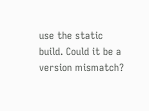use the static build. Could it be a version mismatch?